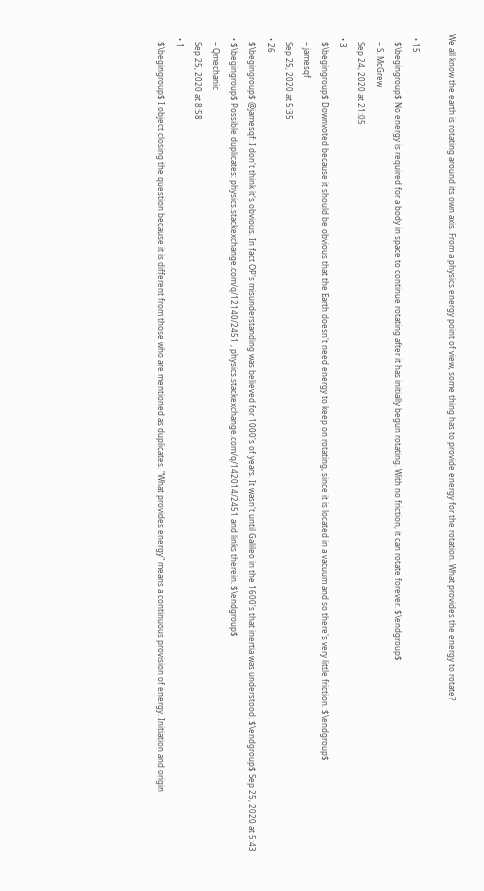We all know the earth is rotating around its own axis. From a physics energy point of view, some thing has to provide energy for the rotation. What provides the energy to rotate?

  • 15
    $\begingroup$ No energy is required for a body in space to continue rotating after it has initially begun rotating. With no friction, it can rotate forever. $\endgroup$
    – S. McGrew
    Sep 24, 2020 at 21:05
  • 3
    $\begingroup$ Downvoted because it should be obvious that the Earth doesn't need energy to keep on rotating, since it is located in a vacuum and so there's very little friction. $\endgroup$
    – jamesqf
    Sep 25, 2020 at 5:35
  • 26
    $\begingroup$ @jamesqf: I don't think it's obvious. In fact OP's misunderstanding was believed for 1000's of years. It wasn't until Galileo in the 1600's that inertia was understood. $\endgroup$ Sep 25, 2020 at 5:43
  • $\begingroup$ Possible duplicates: physics.stackexchange.com/q/12140/2451 , physics.stackexchange.com/q/142014/2451 and links therein. $\endgroup$
    – Qmechanic
    Sep 25, 2020 at 8:58
  • 1
    $\begingroup$ I object closing the question because it is different from those who are mentioned as duplicates. "What provides energy" means a continuous provision of energy. Initiation and origin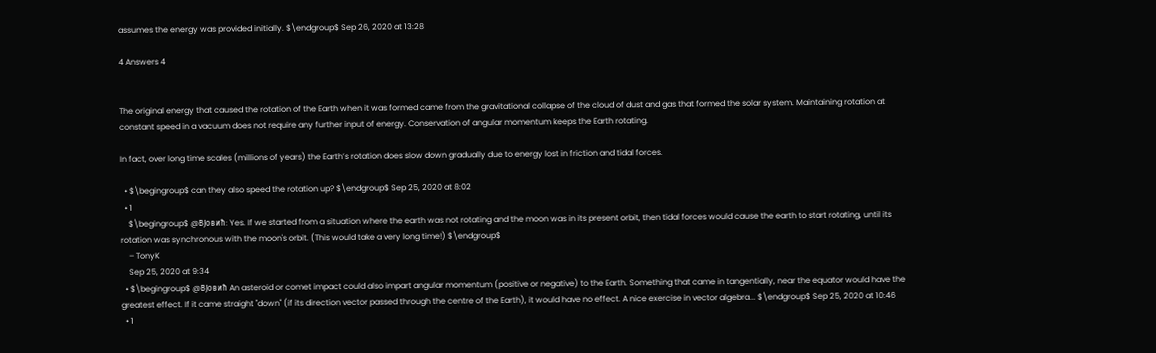assumes the energy was provided initially. $\endgroup$ Sep 26, 2020 at 13:28

4 Answers 4


The original energy that caused the rotation of the Earth when it was formed came from the gravitational collapse of the cloud of dust and gas that formed the solar system. Maintaining rotation at constant speed in a vacuum does not require any further input of energy. Conservation of angular momentum keeps the Earth rotating.

In fact, over long time scales (millions of years) the Earth’s rotation does slow down gradually due to energy lost in friction and tidal forces.

  • $\begingroup$ can they also speed the rotation up? $\endgroup$ Sep 25, 2020 at 8:02
  • 1
    $\begingroup$ @BЈовић: Yes. If we started from a situation where the earth was not rotating and the moon was in its present orbit, then tidal forces would cause the earth to start rotating, until its rotation was synchronous with the moon's orbit. (This would take a very long time!) $\endgroup$
    – TonyK
    Sep 25, 2020 at 9:34
  • $\begingroup$ @BЈовић An asteroid or comet impact could also impart angular momentum (positive or negative) to the Earth. Something that came in tangentially, near the equator would have the greatest effect. If it came straight "down" (if its direction vector passed through the centre of the Earth), it would have no effect. A nice exercise in vector algebra... $\endgroup$ Sep 25, 2020 at 10:46
  • 1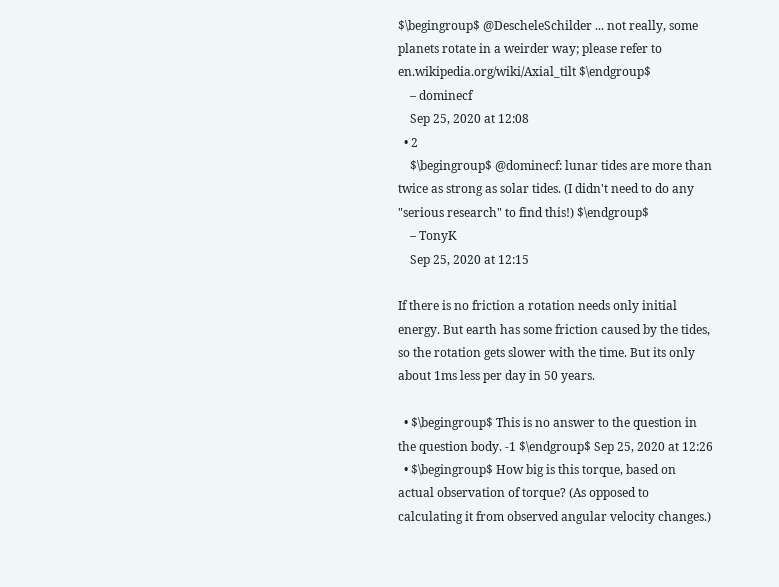$\begingroup$ @DescheleSchilder ... not really, some planets rotate in a weirder way; please refer to en.wikipedia.org/wiki/Axial_tilt $\endgroup$
    – dominecf
    Sep 25, 2020 at 12:08
  • 2
    $\begingroup$ @dominecf: lunar tides are more than twice as strong as solar tides. (I didn't need to do any "serious research" to find this!) $\endgroup$
    – TonyK
    Sep 25, 2020 at 12:15

If there is no friction a rotation needs only initial energy. But earth has some friction caused by the tides, so the rotation gets slower with the time. But its only about 1ms less per day in 50 years.

  • $\begingroup$ This is no answer to the question in the question body. -1 $\endgroup$ Sep 25, 2020 at 12:26
  • $\begingroup$ How big is this torque, based on actual observation of torque? (As opposed to calculating it from observed angular velocity changes.)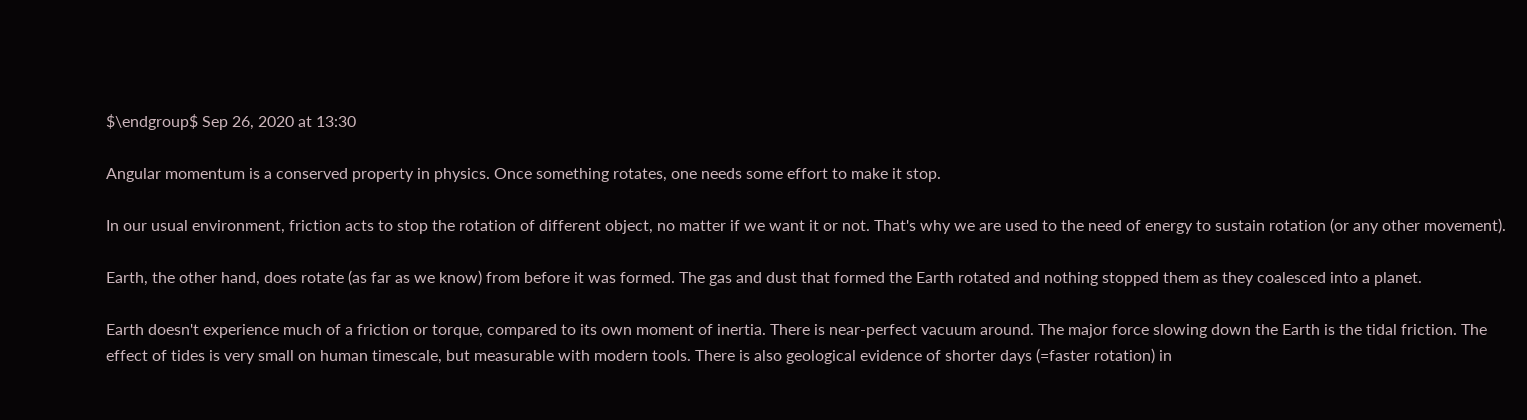$\endgroup$ Sep 26, 2020 at 13:30

Angular momentum is a conserved property in physics. Once something rotates, one needs some effort to make it stop.

In our usual environment, friction acts to stop the rotation of different object, no matter if we want it or not. That's why we are used to the need of energy to sustain rotation (or any other movement).

Earth, the other hand, does rotate (as far as we know) from before it was formed. The gas and dust that formed the Earth rotated and nothing stopped them as they coalesced into a planet.

Earth doesn't experience much of a friction or torque, compared to its own moment of inertia. There is near-perfect vacuum around. The major force slowing down the Earth is the tidal friction. The effect of tides is very small on human timescale, but measurable with modern tools. There is also geological evidence of shorter days (=faster rotation) in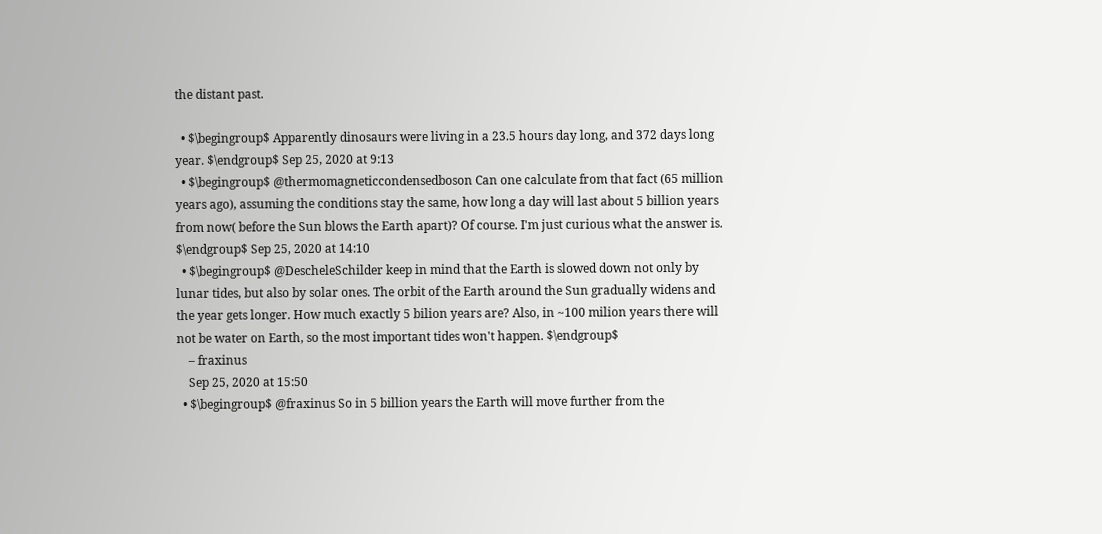the distant past.

  • $\begingroup$ Apparently dinosaurs were living in a 23.5 hours day long, and 372 days long year. $\endgroup$ Sep 25, 2020 at 9:13
  • $\begingroup$ @thermomagneticcondensedboson Can one calculate from that fact (65 million years ago), assuming the conditions stay the same, how long a day will last about 5 billion years from now( before the Sun blows the Earth apart)? Of course. I'm just curious what the answer is. $\endgroup$ Sep 25, 2020 at 14:10
  • $\begingroup$ @DescheleSchilder keep in mind that the Earth is slowed down not only by lunar tides, but also by solar ones. The orbit of the Earth around the Sun gradually widens and the year gets longer. How much exactly 5 bilion years are? Also, in ~100 milion years there will not be water on Earth, so the most important tides won't happen. $\endgroup$
    – fraxinus
    Sep 25, 2020 at 15:50
  • $\begingroup$ @fraxinus So in 5 billion years the Earth will move further from the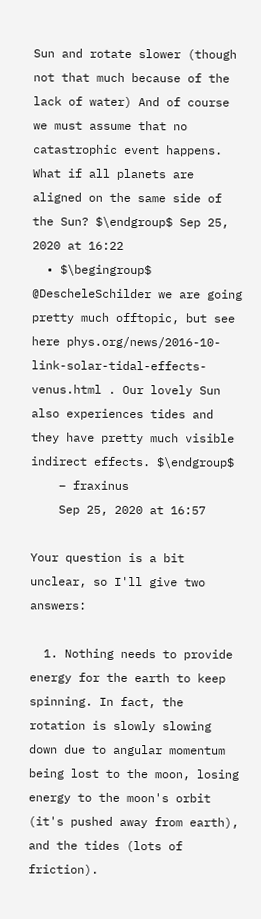Sun and rotate slower (though not that much because of the lack of water) And of course we must assume that no catastrophic event happens. What if all planets are aligned on the same side of the Sun? $\endgroup$ Sep 25, 2020 at 16:22
  • $\begingroup$ @DescheleSchilder we are going pretty much offtopic, but see here phys.org/news/2016-10-link-solar-tidal-effects-venus.html . Our lovely Sun also experiences tides and they have pretty much visible indirect effects. $\endgroup$
    – fraxinus
    Sep 25, 2020 at 16:57

Your question is a bit unclear, so I'll give two answers:

  1. Nothing needs to provide energy for the earth to keep spinning. In fact, the rotation is slowly slowing down due to angular momentum being lost to the moon, losing energy to the moon's orbit (it's pushed away from earth), and the tides (lots of friction).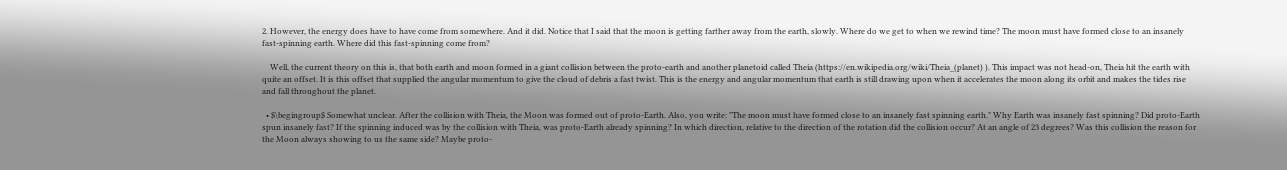2. However, the energy does have to have come from somewhere. And it did. Notice that I said that the moon is getting farther away from the earth, slowly. Where do we get to when we rewind time? The moon must have formed close to an insanely fast-spinning earth. Where did this fast-spinning come from?

    Well, the current theory on this is, that both earth and moon formed in a giant collision between the proto-earth and another planetoid called Theia (https://en.wikipedia.org/wiki/Theia_(planet) ). This impact was not head-on, Theia hit the earth with quite an offset. It is this offset that supplied the angular momentum to give the cloud of debris a fast twist. This is the energy and angular momentum that earth is still drawing upon when it accelerates the moon along its orbit and makes the tides rise and fall throughout the planet.

  • $\begingroup$ Somewhat unclear. After the collision with Theia, the Moon was formed out of proto-Earth. Also, you write: "The moon must have formed close to an insanely fast spinning earth." Why Earth was insanely fast spinning? Did proto-Earth spun insanely fast? If the spinning induced was by the collision with Theia, was proto-Earth already spinning? In which direction, relative to the direction of the rotation did the collision occur? At an angle of 23 degrees? Was this collision the reason for the Moon always showing to us the same side? Maybe proto-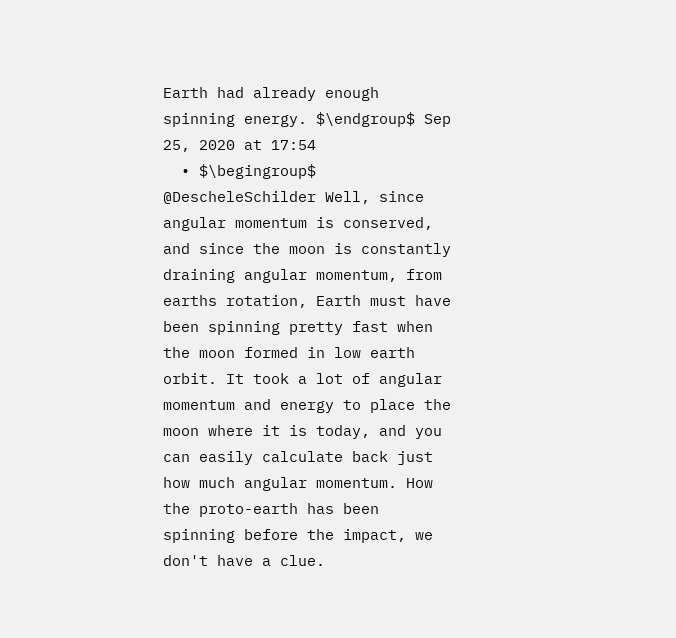Earth had already enough spinning energy. $\endgroup$ Sep 25, 2020 at 17:54
  • $\begingroup$ @DescheleSchilder Well, since angular momentum is conserved, and since the moon is constantly draining angular momentum, from earths rotation, Earth must have been spinning pretty fast when the moon formed in low earth orbit. It took a lot of angular momentum and energy to place the moon where it is today, and you can easily calculate back just how much angular momentum. How the proto-earth has been spinning before the impact, we don't have a clue.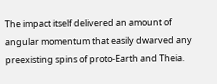The impact itself delivered an amount of angular momentum that easily dwarved any preexisting spins of proto-Earth and Theia.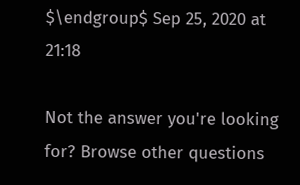$\endgroup$ Sep 25, 2020 at 21:18

Not the answer you're looking for? Browse other questions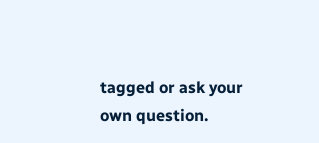tagged or ask your own question.